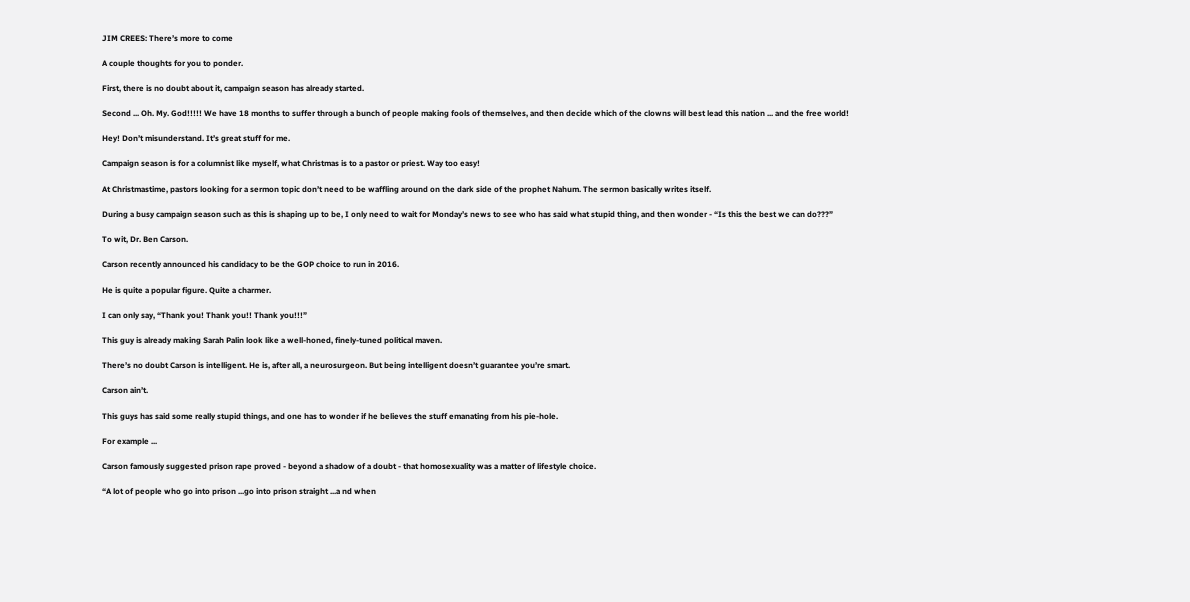JIM CREES: There’s more to come

A couple thoughts for you to ponder.

First, there is no doubt about it, campaign season has already started.

Second ... Oh. My. God!!!!! We have 18 months to suffer through a bunch of people making fools of themselves, and then decide which of the clowns will best lead this nation ... and the free world!

Hey! Don’t misunderstand. It’s great stuff for me.

Campaign season is for a columnist like myself, what Christmas is to a pastor or priest. Way too easy!

At Christmastime, pastors looking for a sermon topic don’t need to be waffling around on the dark side of the prophet Nahum. The sermon basically writes itself.

During a busy campaign season such as this is shaping up to be, I only need to wait for Monday’s news to see who has said what stupid thing, and then wonder - “Is this the best we can do???”

To wit, Dr. Ben Carson.

Carson recently announced his candidacy to be the GOP choice to run in 2016.

He is quite a popular figure. Quite a charmer.

I can only say, “Thank you! Thank you!! Thank you!!!”

This guy is already making Sarah Palin look like a well-honed, finely-tuned political maven.

There’s no doubt Carson is intelligent. He is, after all, a neurosurgeon. But being intelligent doesn’t guarantee you’re smart.

Carson ain’t.

This guys has said some really stupid things, and one has to wonder if he believes the stuff emanating from his pie-hole.

For example ...

Carson famously suggested prison rape proved - beyond a shadow of a doubt - that homosexuality was a matter of lifestyle choice.

“A lot of people who go into prison ...go into prison straight ...a nd when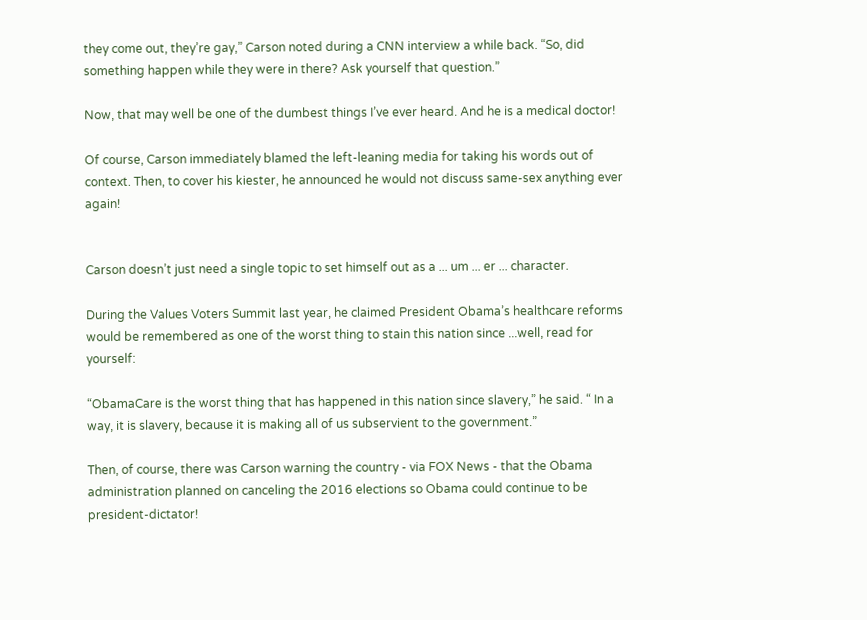they come out, they’re gay,” Carson noted during a CNN interview a while back. “So, did something happen while they were in there? Ask yourself that question.”

Now, that may well be one of the dumbest things I’ve ever heard. And he is a medical doctor!

Of course, Carson immediately blamed the left-leaning media for taking his words out of context. Then, to cover his kiester, he announced he would not discuss same-sex anything ever again!


Carson doesn’t just need a single topic to set himself out as a ... um ... er ... character.

During the Values Voters Summit last year, he claimed President Obama’s healthcare reforms would be remembered as one of the worst thing to stain this nation since ...well, read for yourself:

“ObamaCare is the worst thing that has happened in this nation since slavery,” he said. “ In a way, it is slavery, because it is making all of us subservient to the government.”

Then, of course, there was Carson warning the country - via FOX News - that the Obama administration planned on canceling the 2016 elections so Obama could continue to be president-dictator!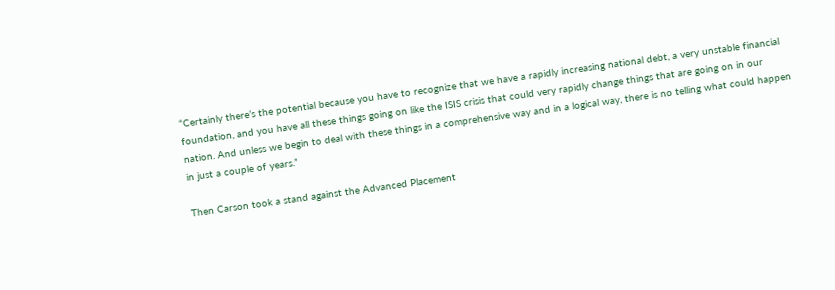“Certainly there’s the potential because you have to recognize that we have a rapidly increasing national debt, a very unstable financial foundation, and you have all these things going on like the ISIS crisis that could very rapidly change things that are going on in our nation. And unless we begin to deal with these things in a comprehensive way and in a logical way, there is no telling what could happen in just a couple of years.”

Then Carson took a stand against the Advanced Placement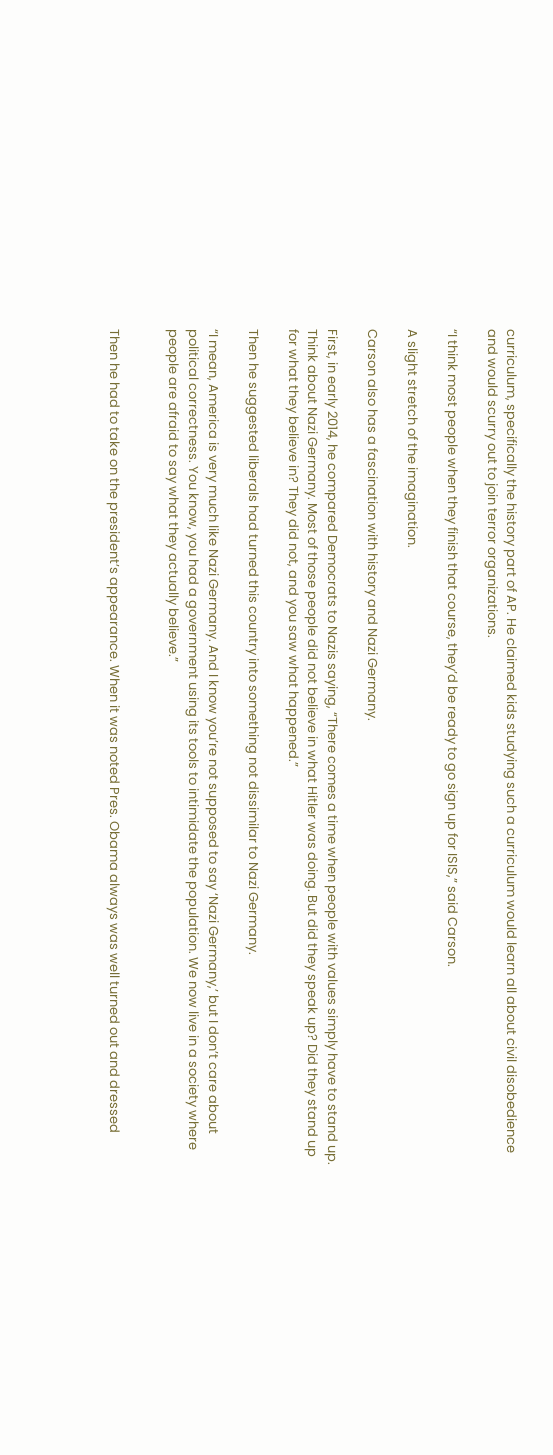curriculum, specifically the history part of AP. He claimed kids studying such a curriculum would learn all about civil disobedience and would scurry out to join terror organizations.

“I think most people when they finish that course, they’d be ready to go sign up for ISIS,” said Carson.

A slight stretch of the imagination.

Carson also has a fascination with history and Nazi Germany.

First, in early 2014, he compared Democrats to Nazis saying, “There comes a time when people with values simply have to stand up. Think about Nazi Germany. Most of those people did not believe in what Hitler was doing. But did they speak up? Did they stand up for what they believe in? They did not, and you saw what happened.”

Then he suggested liberals had turned this country into something not dissimilar to Nazi Germany.

“I mean, America is very much like Nazi Germany. And I know you’re not supposed to say ‘Nazi Germany,’ but I don’t care about political correctness. You know, you had a government using its tools to intimidate the population. We now live in a society where people are afraid to say what they actually believe.”


Then he had to take on the president’s appearance. When it was noted Pres. Obama always was well turned out and dressed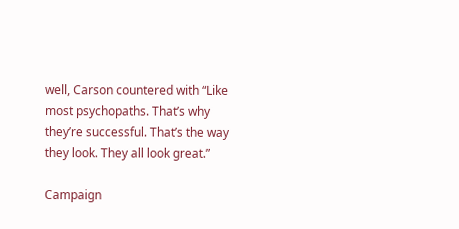well, Carson countered with “Like most psychopaths. That’s why they’re successful. That’s the way they look. They all look great.”

Campaign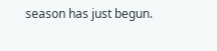season has just begun.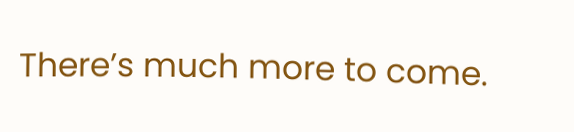There’s much more to come.